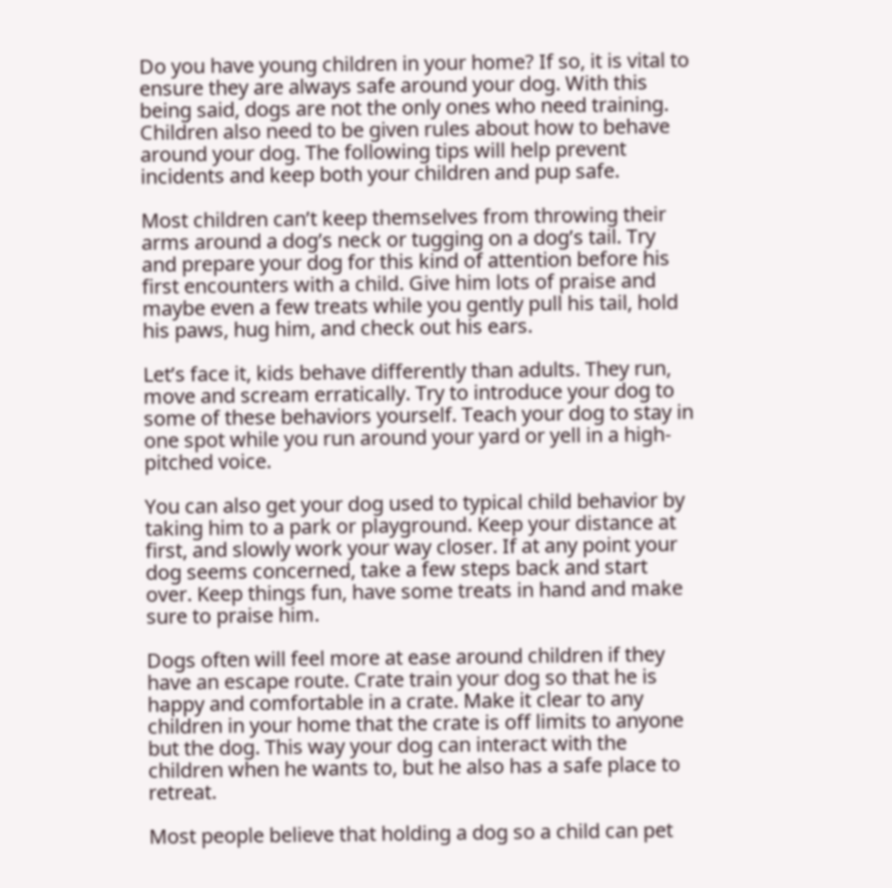Do you have young children in your home? If so, it is vital to ensure they are always safe around your dog. With this being said, dogs are not the only ones who need training. Children also need to be given rules about how to behave around your dog. The following tips will help prevent incidents and keep both your children and pup safe.

Most children can’t keep themselves from throwing their arms around a dog’s neck or tugging on a dog’s tail. Try and prepare your dog for this kind of attention before his first encounters with a child. Give him lots of praise and maybe even a few treats while you gently pull his tail, hold his paws, hug him, and check out his ears.

Let’s face it, kids behave differently than adults. They run, move and scream erratically. Try to introduce your dog to some of these behaviors yourself. Teach your dog to stay in one spot while you run around your yard or yell in a high-pitched voice.

You can also get your dog used to typical child behavior by taking him to a park or playground. Keep your distance at first, and slowly work your way closer. If at any point your dog seems concerned, take a few steps back and start over. Keep things fun, have some treats in hand and make sure to praise him.

Dogs often will feel more at ease around children if they have an escape route. Crate train your dog so that he is happy and comfortable in a crate. Make it clear to any children in your home that the crate is off limits to anyone but the dog. This way your dog can interact with the children when he wants to, but he also has a safe place to retreat.

Most people believe that holding a dog so a child can pet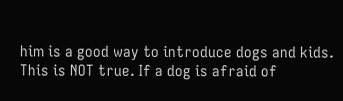him is a good way to introduce dogs and kids. This is NOT true. If a dog is afraid of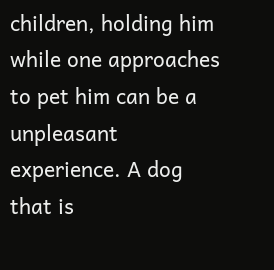children, holding him while one approaches to pet him can be a unpleasant experience. A dog that is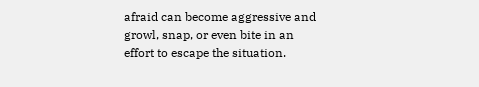afraid can become aggressive and growl, snap, or even bite in an effort to escape the situation.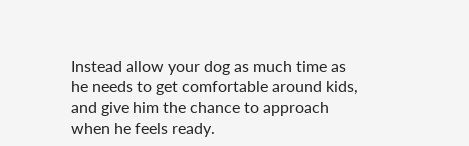Instead allow your dog as much time as he needs to get comfortable around kids, and give him the chance to approach when he feels ready.